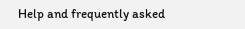Help and frequently asked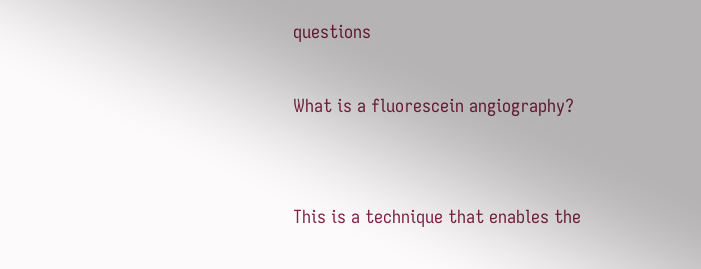questions

What is a fluorescein angiography?


This is a technique that enables the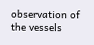observation of the vessels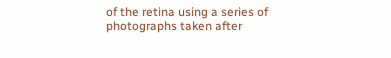of the retina using a series of photographs taken after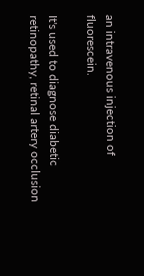an intravenous injection of fluorescein.

It's used to diagnose diabetic retinopathy, retinal artery occlusion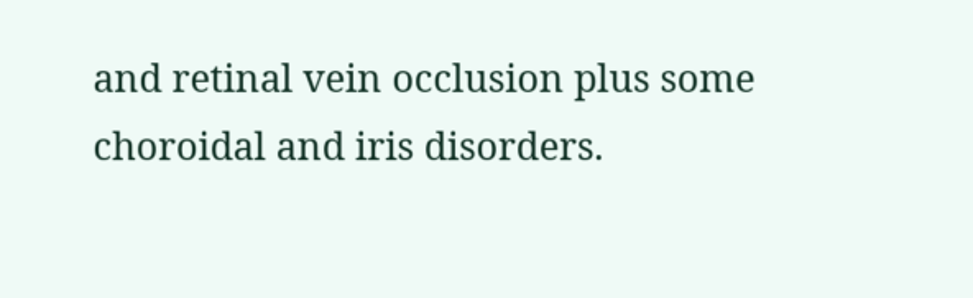and retinal vein occlusion plus some choroidal and iris disorders.